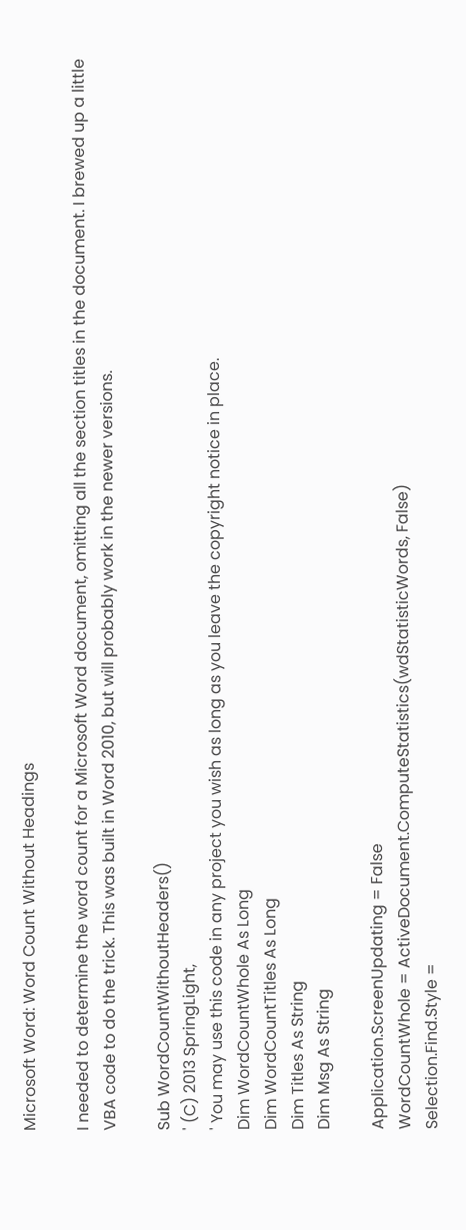Microsoft Word: Word Count Without Headings

I needed to determine the word count for a Microsoft Word document, omitting all the section titles in the document. I brewed up a little VBA code to do the trick. This was built in Word 2010, but will probably work in the newer versions.

Sub WordCountWithoutHeaders()
' (C) 2013 SpringLight,
' You may use this code in any project you wish as long as you leave the copyright notice in place.
Dim WordCountWhole As Long
Dim WordCountTitles As Long
Dim Titles As String
Dim Msg As String

Application.ScreenUpdating = False
WordCountWhole = ActiveDocument.ComputeStatistics(wdStatisticWords, False)
Selection.Find.Style =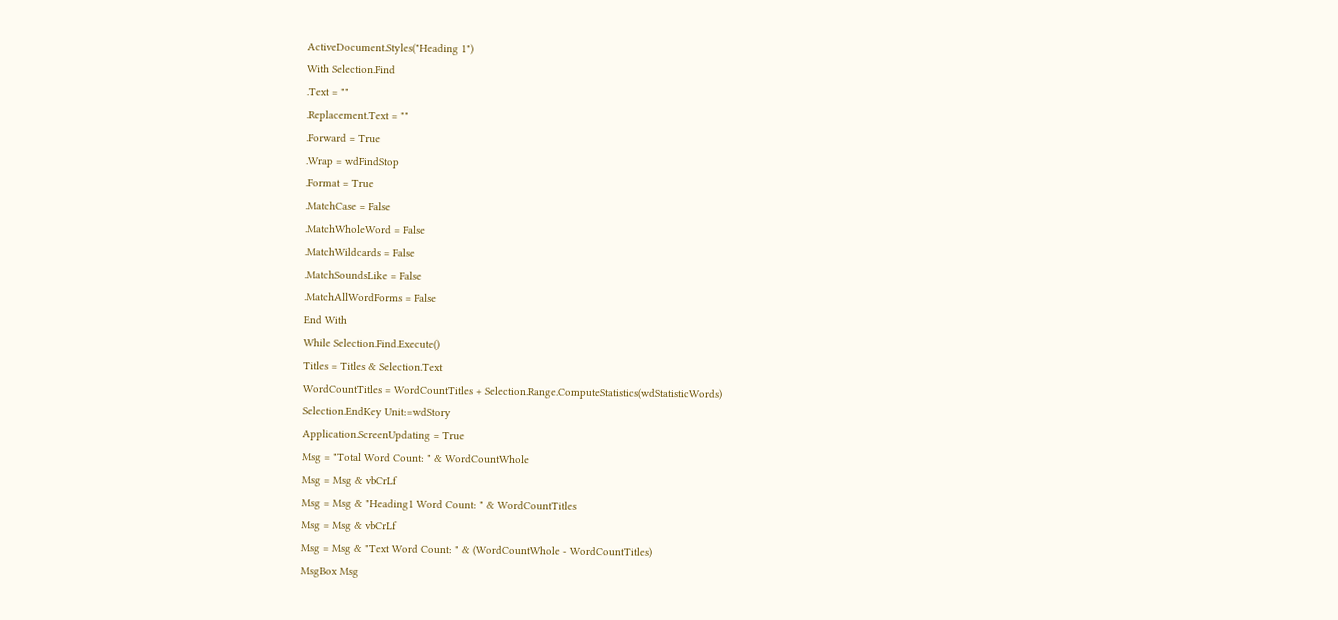ActiveDocument.Styles("Heading 1")
With Selection.Find
.Text = ""
.Replacement.Text = ""
.Forward = True
.Wrap = wdFindStop
.Format = True
.MatchCase = False
.MatchWholeWord = False
.MatchWildcards = False
.MatchSoundsLike = False
.MatchAllWordForms = False
End With
While Selection.Find.Execute()
Titles = Titles & Selection.Text
WordCountTitles = WordCountTitles + Selection.Range.ComputeStatistics(wdStatisticWords)
Selection.EndKey Unit:=wdStory
Application.ScreenUpdating = True
Msg = "Total Word Count: " & WordCountWhole
Msg = Msg & vbCrLf
Msg = Msg & "Heading1 Word Count: " & WordCountTitles
Msg = Msg & vbCrLf
Msg = Msg & "Text Word Count: " & (WordCountWhole - WordCountTitles)
MsgBox Msg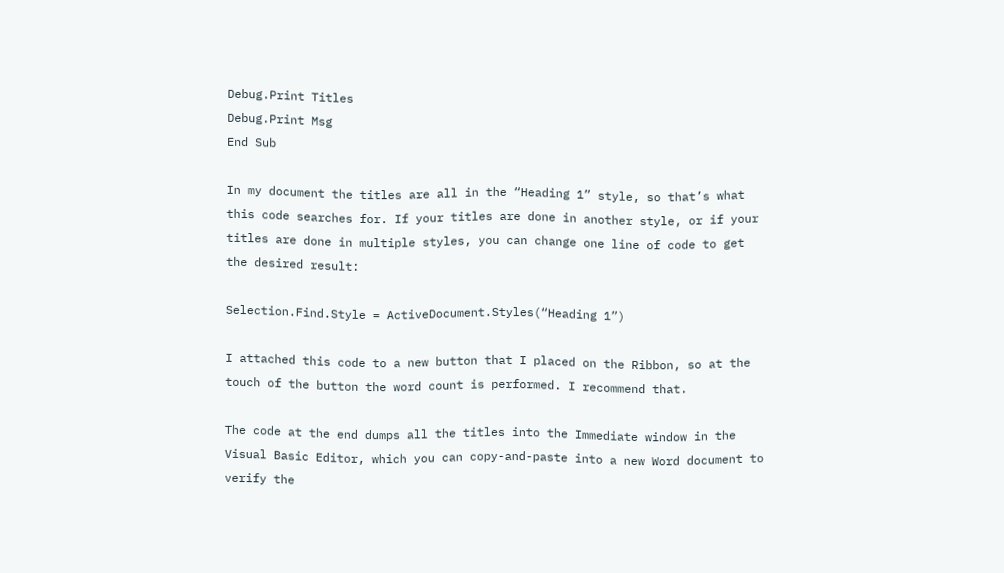Debug.Print Titles
Debug.Print Msg
End Sub

In my document the titles are all in the “Heading 1” style, so that’s what this code searches for. If your titles are done in another style, or if your titles are done in multiple styles, you can change one line of code to get the desired result:

Selection.Find.Style = ActiveDocument.Styles(“Heading 1”)

I attached this code to a new button that I placed on the Ribbon, so at the touch of the button the word count is performed. I recommend that.

The code at the end dumps all the titles into the Immediate window in the Visual Basic Editor, which you can copy-and-paste into a new Word document to verify the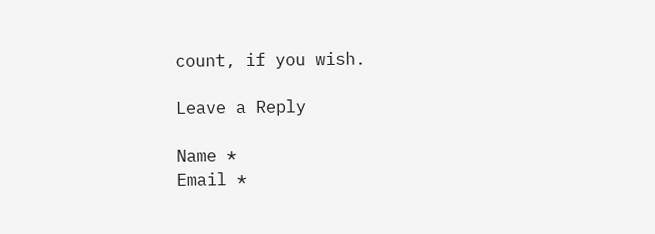count, if you wish.

Leave a Reply

Name *
Email *